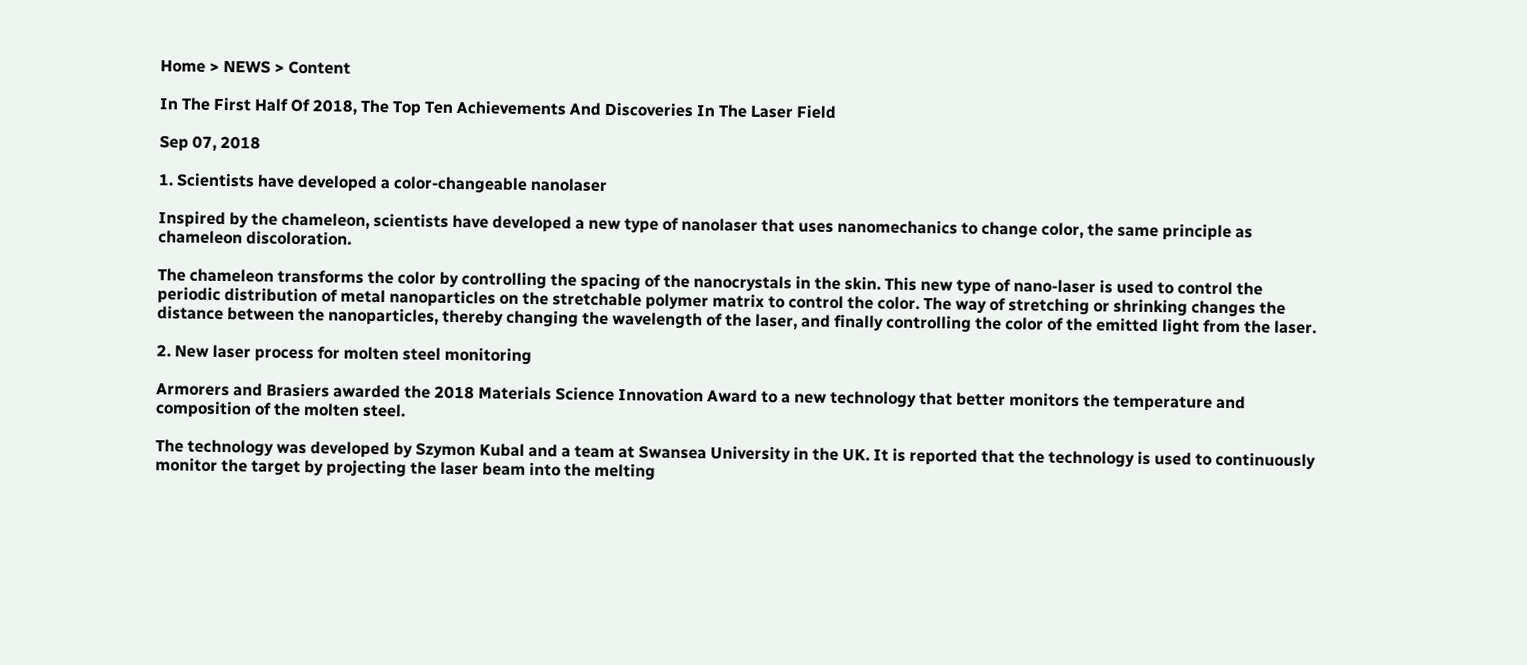Home > NEWS > Content

In The First Half Of 2018, The Top Ten Achievements And Discoveries In The Laser Field

Sep 07, 2018

1. Scientists have developed a color-changeable nanolaser

Inspired by the chameleon, scientists have developed a new type of nanolaser that uses nanomechanics to change color, the same principle as chameleon discoloration.

The chameleon transforms the color by controlling the spacing of the nanocrystals in the skin. This new type of nano-laser is used to control the periodic distribution of metal nanoparticles on the stretchable polymer matrix to control the color. The way of stretching or shrinking changes the distance between the nanoparticles, thereby changing the wavelength of the laser, and finally controlling the color of the emitted light from the laser.

2. New laser process for molten steel monitoring

Armorers and Brasiers awarded the 2018 Materials Science Innovation Award to a new technology that better monitors the temperature and composition of the molten steel.

The technology was developed by Szymon Kubal and a team at Swansea University in the UK. It is reported that the technology is used to continuously monitor the target by projecting the laser beam into the melting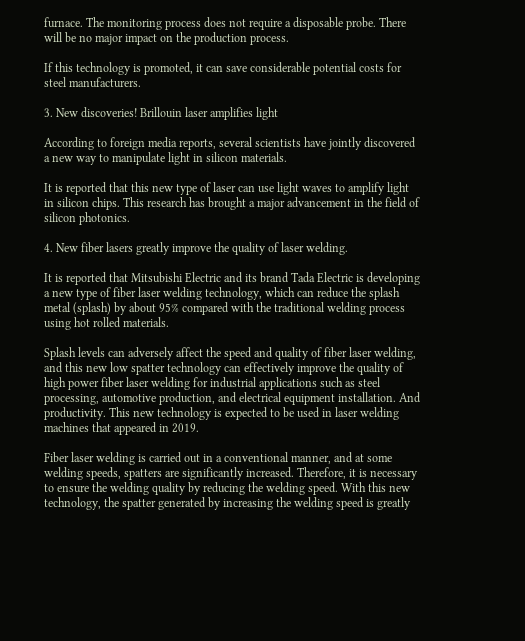furnace. The monitoring process does not require a disposable probe. There will be no major impact on the production process.

If this technology is promoted, it can save considerable potential costs for steel manufacturers.

3. New discoveries! Brillouin laser amplifies light

According to foreign media reports, several scientists have jointly discovered a new way to manipulate light in silicon materials.

It is reported that this new type of laser can use light waves to amplify light in silicon chips. This research has brought a major advancement in the field of silicon photonics.

4. New fiber lasers greatly improve the quality of laser welding.

It is reported that Mitsubishi Electric and its brand Tada Electric is developing a new type of fiber laser welding technology, which can reduce the splash metal (splash) by about 95% compared with the traditional welding process using hot rolled materials.

Splash levels can adversely affect the speed and quality of fiber laser welding, and this new low spatter technology can effectively improve the quality of high power fiber laser welding for industrial applications such as steel processing, automotive production, and electrical equipment installation. And productivity. This new technology is expected to be used in laser welding machines that appeared in 2019.

Fiber laser welding is carried out in a conventional manner, and at some welding speeds, spatters are significantly increased. Therefore, it is necessary to ensure the welding quality by reducing the welding speed. With this new technology, the spatter generated by increasing the welding speed is greatly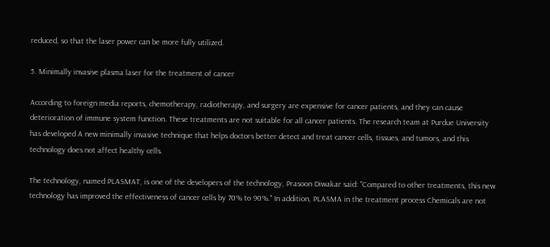reduced, so that the laser power can be more fully utilized.

5. Minimally invasive plasma laser for the treatment of cancer

According to foreign media reports, chemotherapy, radiotherapy, and surgery are expensive for cancer patients, and they can cause deterioration of immune system function. These treatments are not suitable for all cancer patients. The research team at Purdue University has developed A new minimally invasive technique that helps doctors better detect and treat cancer cells, tissues, and tumors, and this technology does not affect healthy cells.

The technology, named PLASMAT, is one of the developers of the technology, Prasoon Diwakar said: "Compared to other treatments, this new technology has improved the effectiveness of cancer cells by 70% to 90%." In addition, PLASMA in the treatment process Chemicals are not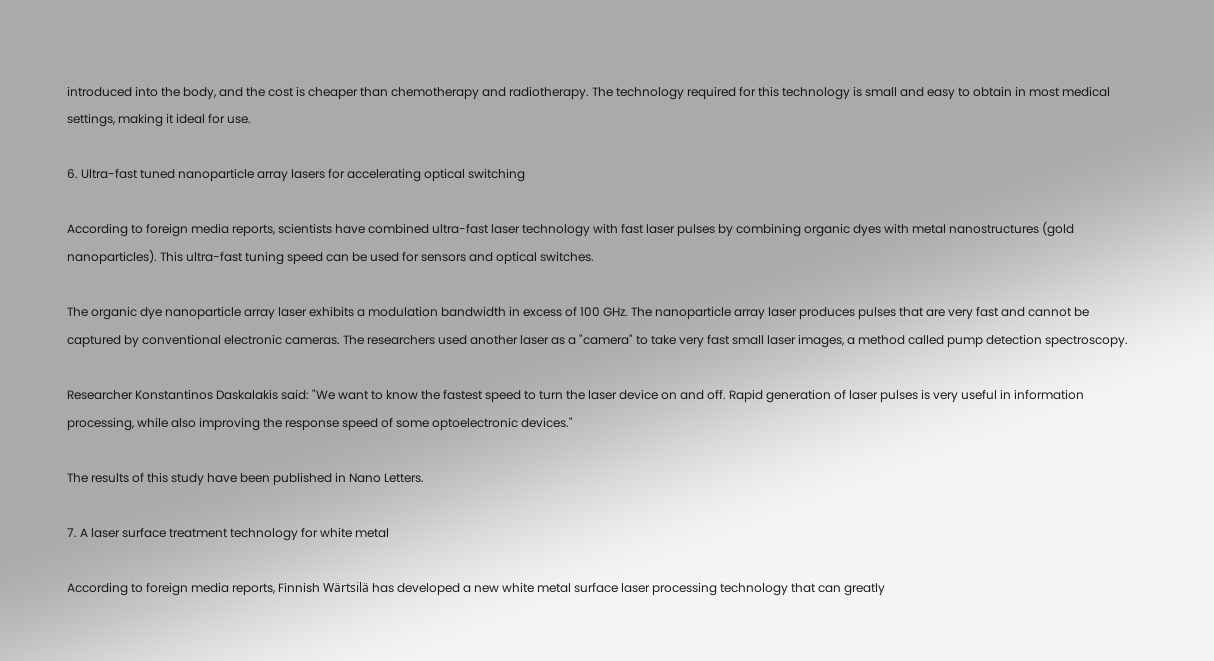introduced into the body, and the cost is cheaper than chemotherapy and radiotherapy. The technology required for this technology is small and easy to obtain in most medical settings, making it ideal for use.

6. Ultra-fast tuned nanoparticle array lasers for accelerating optical switching

According to foreign media reports, scientists have combined ultra-fast laser technology with fast laser pulses by combining organic dyes with metal nanostructures (gold nanoparticles). This ultra-fast tuning speed can be used for sensors and optical switches.

The organic dye nanoparticle array laser exhibits a modulation bandwidth in excess of 100 GHz. The nanoparticle array laser produces pulses that are very fast and cannot be captured by conventional electronic cameras. The researchers used another laser as a "camera" to take very fast small laser images, a method called pump detection spectroscopy.

Researcher Konstantinos Daskalakis said: "We want to know the fastest speed to turn the laser device on and off. Rapid generation of laser pulses is very useful in information processing, while also improving the response speed of some optoelectronic devices."

The results of this study have been published in Nano Letters.

7. A laser surface treatment technology for white metal

According to foreign media reports, Finnish Wärtsilä has developed a new white metal surface laser processing technology that can greatly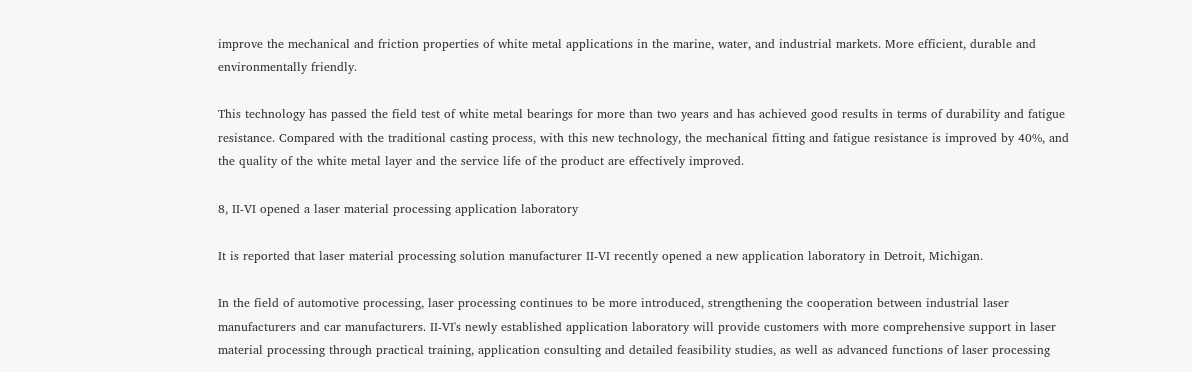improve the mechanical and friction properties of white metal applications in the marine, water, and industrial markets. More efficient, durable and environmentally friendly.

This technology has passed the field test of white metal bearings for more than two years and has achieved good results in terms of durability and fatigue resistance. Compared with the traditional casting process, with this new technology, the mechanical fitting and fatigue resistance is improved by 40%, and the quality of the white metal layer and the service life of the product are effectively improved.

8, II-VI opened a laser material processing application laboratory

It is reported that laser material processing solution manufacturer II-VI recently opened a new application laboratory in Detroit, Michigan.

In the field of automotive processing, laser processing continues to be more introduced, strengthening the cooperation between industrial laser manufacturers and car manufacturers. II-VI's newly established application laboratory will provide customers with more comprehensive support in laser material processing through practical training, application consulting and detailed feasibility studies, as well as advanced functions of laser processing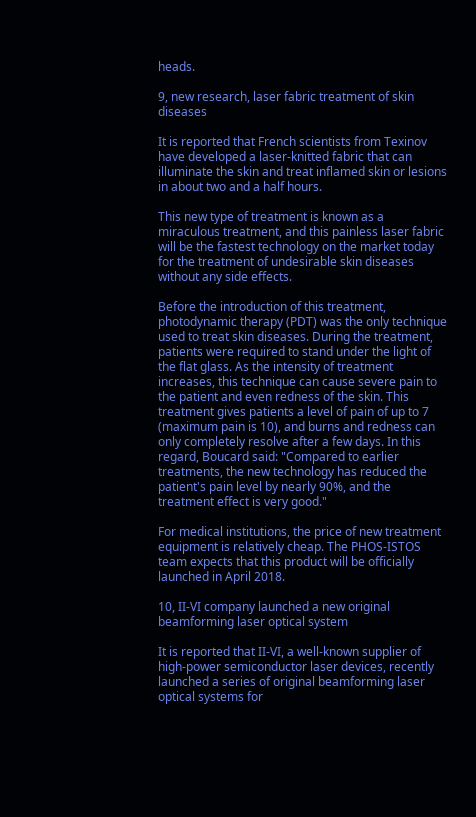heads.

9, new research, laser fabric treatment of skin diseases

It is reported that French scientists from Texinov have developed a laser-knitted fabric that can illuminate the skin and treat inflamed skin or lesions in about two and a half hours.

This new type of treatment is known as a miraculous treatment, and this painless laser fabric will be the fastest technology on the market today for the treatment of undesirable skin diseases without any side effects.

Before the introduction of this treatment, photodynamic therapy (PDT) was the only technique used to treat skin diseases. During the treatment, patients were required to stand under the light of the flat glass. As the intensity of treatment increases, this technique can cause severe pain to the patient and even redness of the skin. This treatment gives patients a level of pain of up to 7 (maximum pain is 10), and burns and redness can only completely resolve after a few days. In this regard, Boucard said: "Compared to earlier treatments, the new technology has reduced the patient's pain level by nearly 90%, and the treatment effect is very good."

For medical institutions, the price of new treatment equipment is relatively cheap. The PHOS-ISTOS team expects that this product will be officially launched in April 2018.

10, II-VI company launched a new original beamforming laser optical system

It is reported that II-VI, a well-known supplier of high-power semiconductor laser devices, recently launched a series of original beamforming laser optical systems for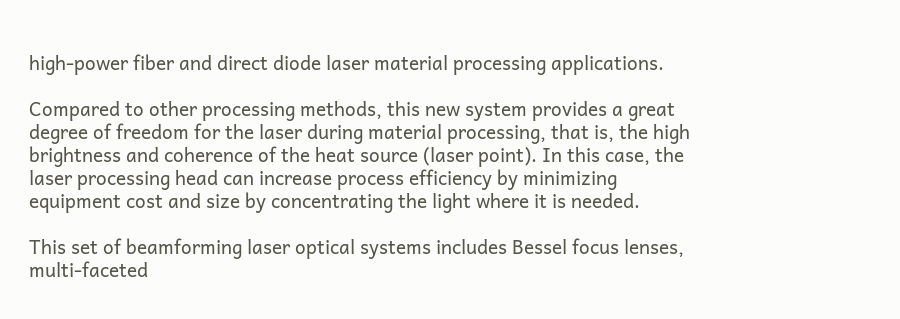high-power fiber and direct diode laser material processing applications.

Compared to other processing methods, this new system provides a great degree of freedom for the laser during material processing, that is, the high brightness and coherence of the heat source (laser point). In this case, the laser processing head can increase process efficiency by minimizing equipment cost and size by concentrating the light where it is needed.

This set of beamforming laser optical systems includes Bessel focus lenses, multi-faceted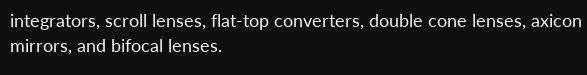integrators, scroll lenses, flat-top converters, double cone lenses, axicon mirrors, and bifocal lenses.